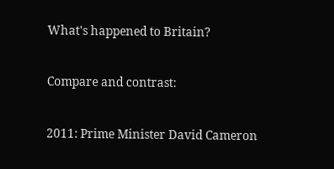What's happened to Britain?

Compare and contrast:

2011: Prime Minister David Cameron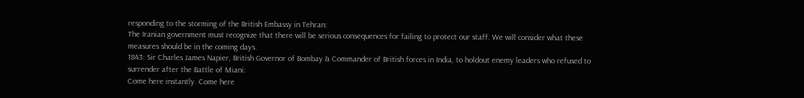responding to the storming of the British Embassy in Tehran:
The Iranian government must recognize that there will be serious consequences for failing to protect our staff. We will consider what these measures should be in the coming days.
1843: Sir Charles James Napier, British Governor of Bombay & Commander of British forces in India, to holdout enemy leaders who refused to surrender after the Battle of Miani:
Come here instantly. Come here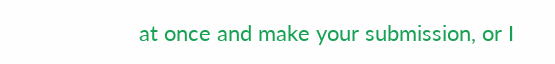at once and make your submission, or I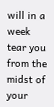will in a week tear you from the midst of your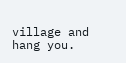village and hang you.